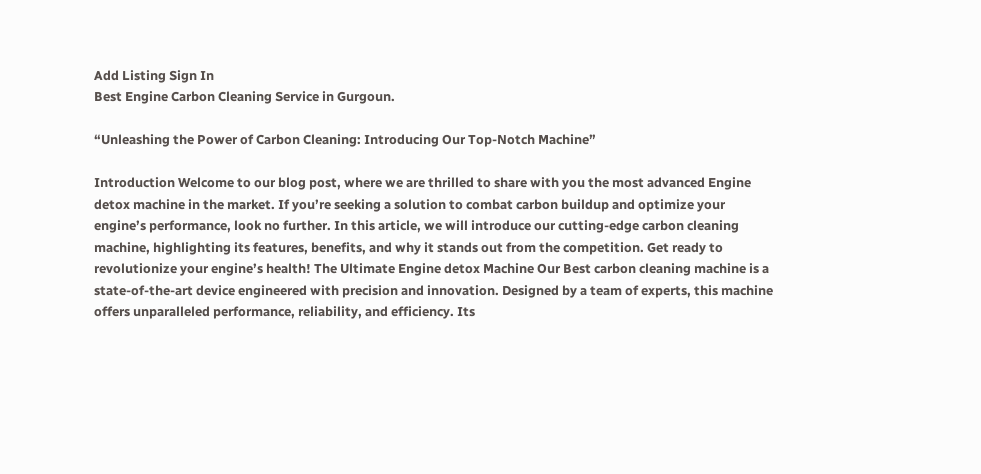Add Listing Sign In
Best Engine Carbon Cleaning Service in Gurgoun.

“Unleashing the Power of Carbon Cleaning: Introducing Our Top-Notch Machine”

Introduction Welcome to our blog post, where we are thrilled to share with you the most advanced Engine detox machine in the market. If you’re seeking a solution to combat carbon buildup and optimize your engine’s performance, look no further. In this article, we will introduce our cutting-edge carbon cleaning machine, highlighting its features, benefits, and why it stands out from the competition. Get ready to revolutionize your engine’s health! The Ultimate Engine detox Machine Our Best carbon cleaning machine is a state-of-the-art device engineered with precision and innovation. Designed by a team of experts, this machine offers unparalleled performance, reliability, and efficiency. Its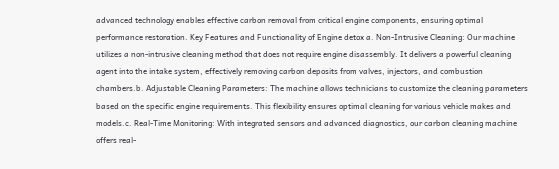advanced technology enables effective carbon removal from critical engine components, ensuring optimal performance restoration. Key Features and Functionality of Engine detox a. Non-Intrusive Cleaning: Our machine utilizes a non-intrusive cleaning method that does not require engine disassembly. It delivers a powerful cleaning agent into the intake system, effectively removing carbon deposits from valves, injectors, and combustion chambers.b. Adjustable Cleaning Parameters: The machine allows technicians to customize the cleaning parameters based on the specific engine requirements. This flexibility ensures optimal cleaning for various vehicle makes and models.c. Real-Time Monitoring: With integrated sensors and advanced diagnostics, our carbon cleaning machine offers real-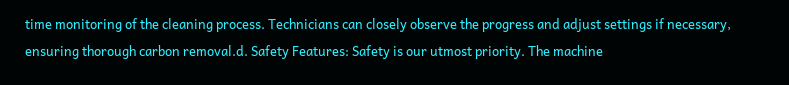time monitoring of the cleaning process. Technicians can closely observe the progress and adjust settings if necessary, ensuring thorough carbon removal.d. Safety Features: Safety is our utmost priority. The machine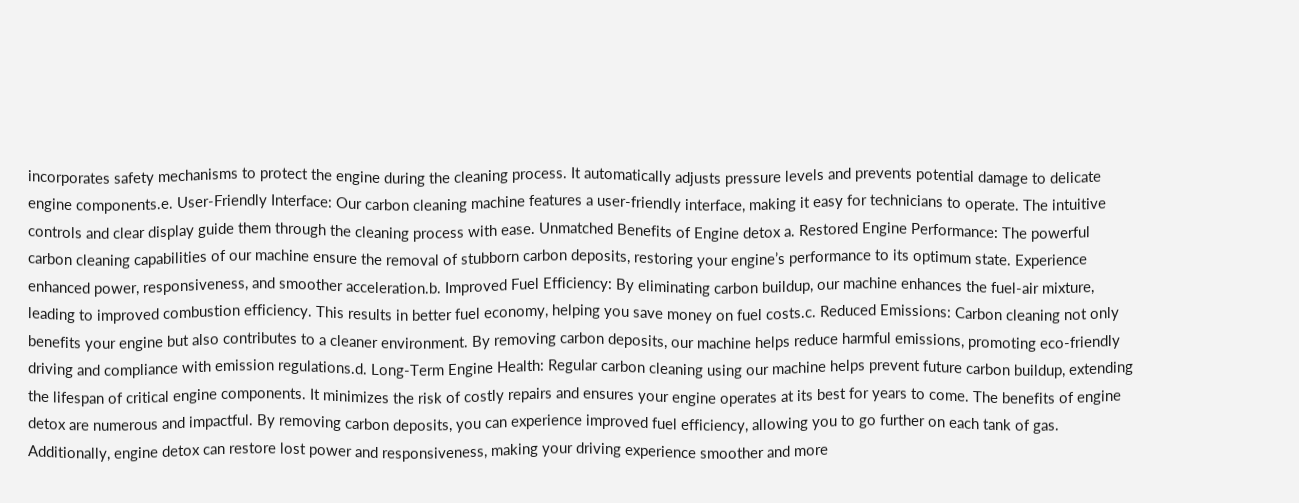incorporates safety mechanisms to protect the engine during the cleaning process. It automatically adjusts pressure levels and prevents potential damage to delicate engine components.e. User-Friendly Interface: Our carbon cleaning machine features a user-friendly interface, making it easy for technicians to operate. The intuitive controls and clear display guide them through the cleaning process with ease. Unmatched Benefits of Engine detox a. Restored Engine Performance: The powerful carbon cleaning capabilities of our machine ensure the removal of stubborn carbon deposits, restoring your engine’s performance to its optimum state. Experience enhanced power, responsiveness, and smoother acceleration.b. Improved Fuel Efficiency: By eliminating carbon buildup, our machine enhances the fuel-air mixture, leading to improved combustion efficiency. This results in better fuel economy, helping you save money on fuel costs.c. Reduced Emissions: Carbon cleaning not only benefits your engine but also contributes to a cleaner environment. By removing carbon deposits, our machine helps reduce harmful emissions, promoting eco-friendly driving and compliance with emission regulations.d. Long-Term Engine Health: Regular carbon cleaning using our machine helps prevent future carbon buildup, extending the lifespan of critical engine components. It minimizes the risk of costly repairs and ensures your engine operates at its best for years to come. The benefits of engine detox are numerous and impactful. By removing carbon deposits, you can experience improved fuel efficiency, allowing you to go further on each tank of gas. Additionally, engine detox can restore lost power and responsiveness, making your driving experience smoother and more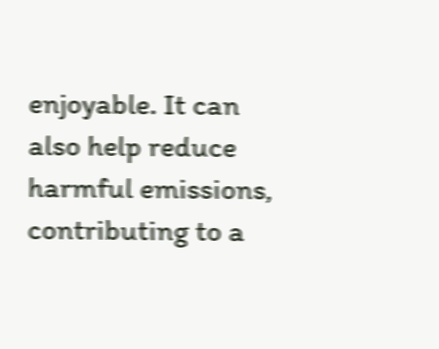enjoyable. It can also help reduce harmful emissions, contributing to a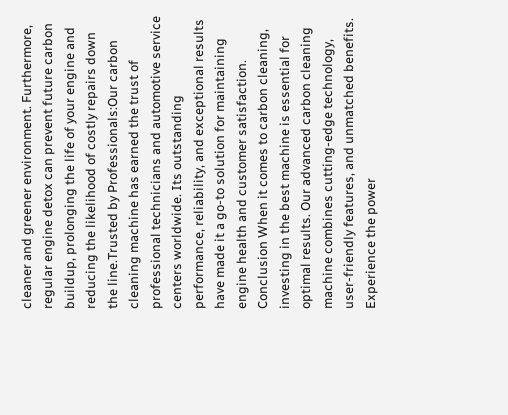cleaner and greener environment. Furthermore, regular engine detox can prevent future carbon buildup, prolonging the life of your engine and reducing the likelihood of costly repairs down the line.Trusted by Professionals:Our carbon cleaning machine has earned the trust of professional technicians and automotive service centers worldwide. Its outstanding performance, reliability, and exceptional results have made it a go-to solution for maintaining engine health and customer satisfaction. Conclusion When it comes to carbon cleaning, investing in the best machine is essential for optimal results. Our advanced carbon cleaning machine combines cutting-edge technology, user-friendly features, and unmatched benefits. Experience the power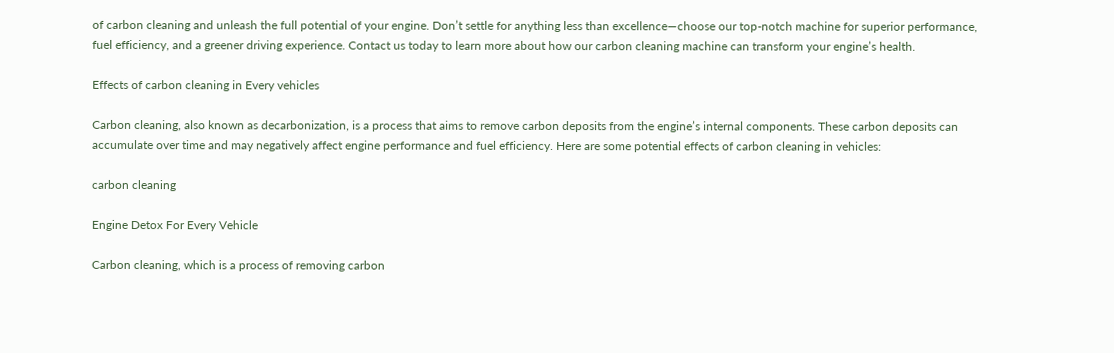of carbon cleaning and unleash the full potential of your engine. Don’t settle for anything less than excellence—choose our top-notch machine for superior performance, fuel efficiency, and a greener driving experience. Contact us today to learn more about how our carbon cleaning machine can transform your engine’s health.

Effects of carbon cleaning in Every vehicles

Carbon cleaning, also known as decarbonization, is a process that aims to remove carbon deposits from the engine’s internal components. These carbon deposits can accumulate over time and may negatively affect engine performance and fuel efficiency. Here are some potential effects of carbon cleaning in vehicles:

carbon cleaning

Engine Detox For Every Vehicle

Carbon cleaning, which is a process of removing carbon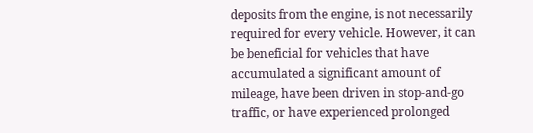deposits from the engine, is not necessarily required for every vehicle. However, it can be beneficial for vehicles that have accumulated a significant amount of mileage, have been driven in stop-and-go traffic, or have experienced prolonged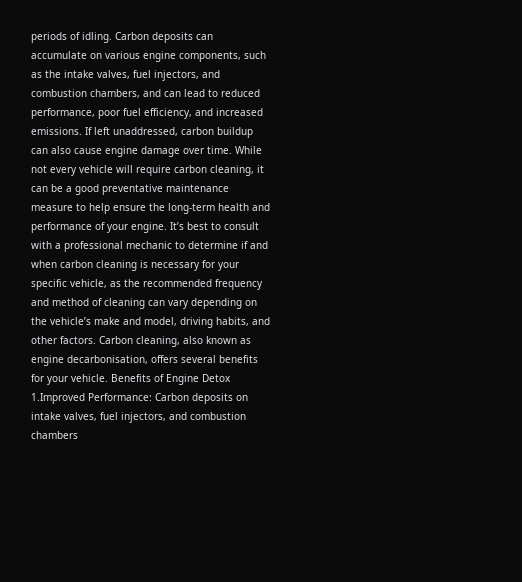periods of idling. Carbon deposits can accumulate on various engine components, such as the intake valves, fuel injectors, and combustion chambers, and can lead to reduced performance, poor fuel efficiency, and increased emissions. If left unaddressed, carbon buildup can also cause engine damage over time. While not every vehicle will require carbon cleaning, it can be a good preventative maintenance measure to help ensure the long-term health and performance of your engine. It’s best to consult with a professional mechanic to determine if and when carbon cleaning is necessary for your specific vehicle, as the recommended frequency and method of cleaning can vary depending on the vehicle’s make and model, driving habits, and other factors. Carbon cleaning, also known as engine decarbonisation, offers several benefits for your vehicle. Benefits of Engine Detox  1.Improved Performance: Carbon deposits on intake valves, fuel injectors, and combustion chambers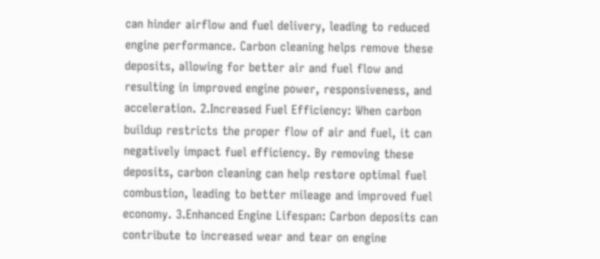can hinder airflow and fuel delivery, leading to reduced engine performance. Carbon cleaning helps remove these deposits, allowing for better air and fuel flow and resulting in improved engine power, responsiveness, and acceleration. 2.Increased Fuel Efficiency: When carbon buildup restricts the proper flow of air and fuel, it can negatively impact fuel efficiency. By removing these deposits, carbon cleaning can help restore optimal fuel combustion, leading to better mileage and improved fuel economy. 3.Enhanced Engine Lifespan: Carbon deposits can contribute to increased wear and tear on engine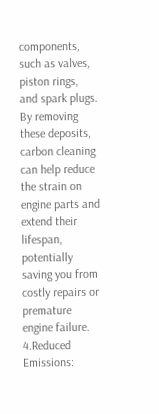components, such as valves, piston rings, and spark plugs. By removing these deposits, carbon cleaning can help reduce the strain on engine parts and extend their lifespan, potentially saving you from costly repairs or premature engine failure. 4.Reduced Emissions: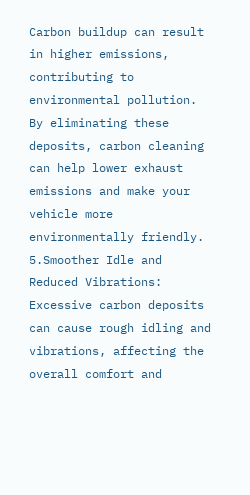Carbon buildup can result in higher emissions, contributing to environmental pollution. By eliminating these deposits, carbon cleaning can help lower exhaust emissions and make your vehicle more environmentally friendly. 5.Smoother Idle and Reduced Vibrations: Excessive carbon deposits can cause rough idling and vibrations, affecting the overall comfort and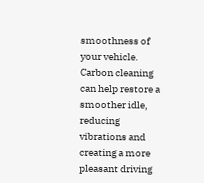smoothness of your vehicle. Carbon cleaning can help restore a smoother idle, reducing vibrations and creating a more pleasant driving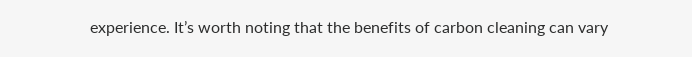experience. It’s worth noting that the benefits of carbon cleaning can vary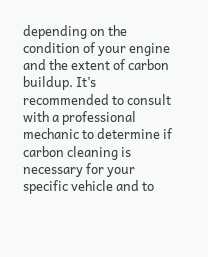depending on the condition of your engine and the extent of carbon buildup. It’s recommended to consult with a professional mechanic to determine if carbon cleaning is necessary for your specific vehicle and to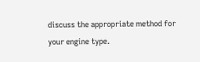discuss the appropriate method for your engine type.